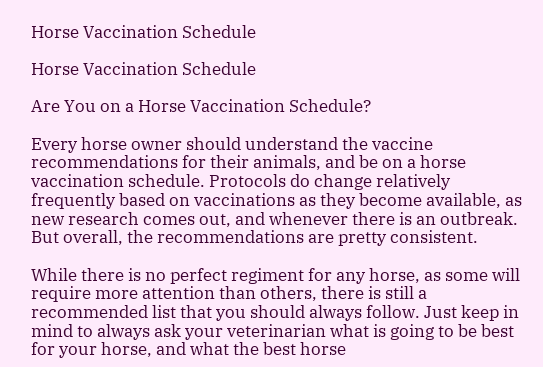Horse Vaccination Schedule

Horse Vaccination Schedule

Are You on a Horse Vaccination Schedule?

Every horse owner should understand the vaccine recommendations for their animals, and be on a horse vaccination schedule. Protocols do change relatively frequently based on vaccinations as they become available, as new research comes out, and whenever there is an outbreak. But overall, the recommendations are pretty consistent.

While there is no perfect regiment for any horse, as some will require more attention than others, there is still a recommended list that you should always follow. Just keep in mind to always ask your veterinarian what is going to be best for your horse, and what the best horse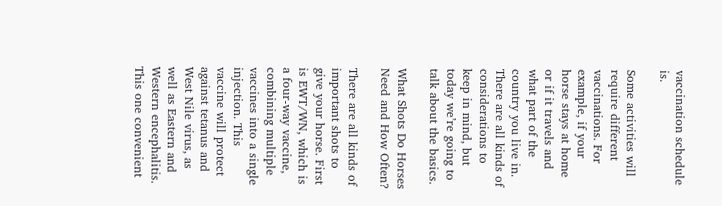vaccination schedule is.

Some activities will require different vaccinations. For example, if your horse stays at home or if it travels and what part of the country you live in. There are all kinds of considerations to keep in mind, but today we’re going to talk about the basics.

What Shots Do Horses Need and How Often?

There are all kinds of important shots to give your horse. First is EWT/WN, which is a four-way vaccine, combining multiple vaccines into a single injection. This vaccine will protect against tetanus and West Nile virus, as well as Eastern and Western encephalitis. This one convenient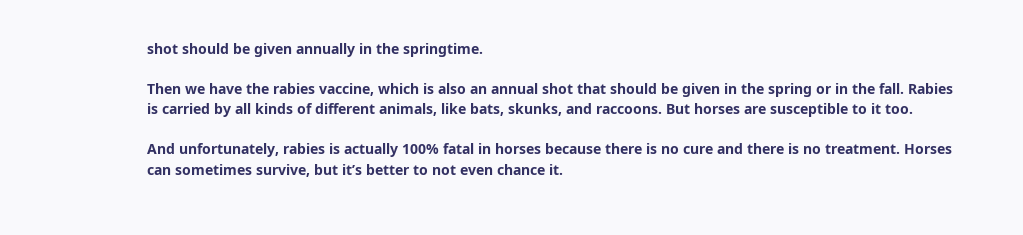shot should be given annually in the springtime.

Then we have the rabies vaccine, which is also an annual shot that should be given in the spring or in the fall. Rabies is carried by all kinds of different animals, like bats, skunks, and raccoons. But horses are susceptible to it too.

And unfortunately, rabies is actually 100% fatal in horses because there is no cure and there is no treatment. Horses can sometimes survive, but it’s better to not even chance it.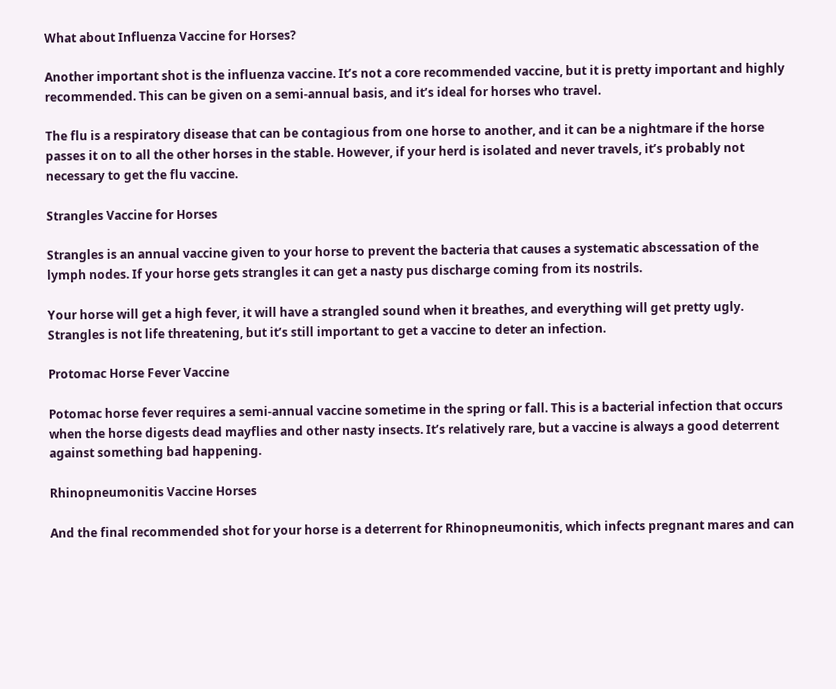What about Influenza Vaccine for Horses?

Another important shot is the influenza vaccine. It’s not a core recommended vaccine, but it is pretty important and highly recommended. This can be given on a semi-annual basis, and it’s ideal for horses who travel.

The flu is a respiratory disease that can be contagious from one horse to another, and it can be a nightmare if the horse passes it on to all the other horses in the stable. However, if your herd is isolated and never travels, it’s probably not necessary to get the flu vaccine.

Strangles Vaccine for Horses

Strangles is an annual vaccine given to your horse to prevent the bacteria that causes a systematic abscessation of the lymph nodes. If your horse gets strangles it can get a nasty pus discharge coming from its nostrils.

Your horse will get a high fever, it will have a strangled sound when it breathes, and everything will get pretty ugly. Strangles is not life threatening, but it’s still important to get a vaccine to deter an infection.

Protomac Horse Fever Vaccine

Potomac horse fever requires a semi-annual vaccine sometime in the spring or fall. This is a bacterial infection that occurs when the horse digests dead mayflies and other nasty insects. It’s relatively rare, but a vaccine is always a good deterrent against something bad happening.

Rhinopneumonitis Vaccine Horses

And the final recommended shot for your horse is a deterrent for Rhinopneumonitis, which infects pregnant mares and can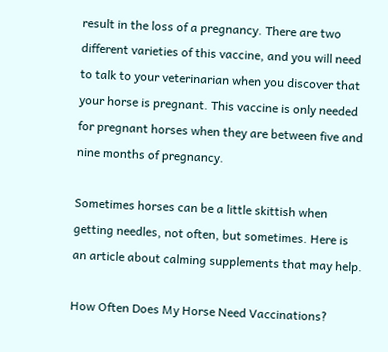result in the loss of a pregnancy. There are two different varieties of this vaccine, and you will need to talk to your veterinarian when you discover that your horse is pregnant. This vaccine is only needed for pregnant horses when they are between five and nine months of pregnancy.

Sometimes horses can be a little skittish when getting needles, not often, but sometimes. Here is an article about calming supplements that may help.

How Often Does My Horse Need Vaccinations?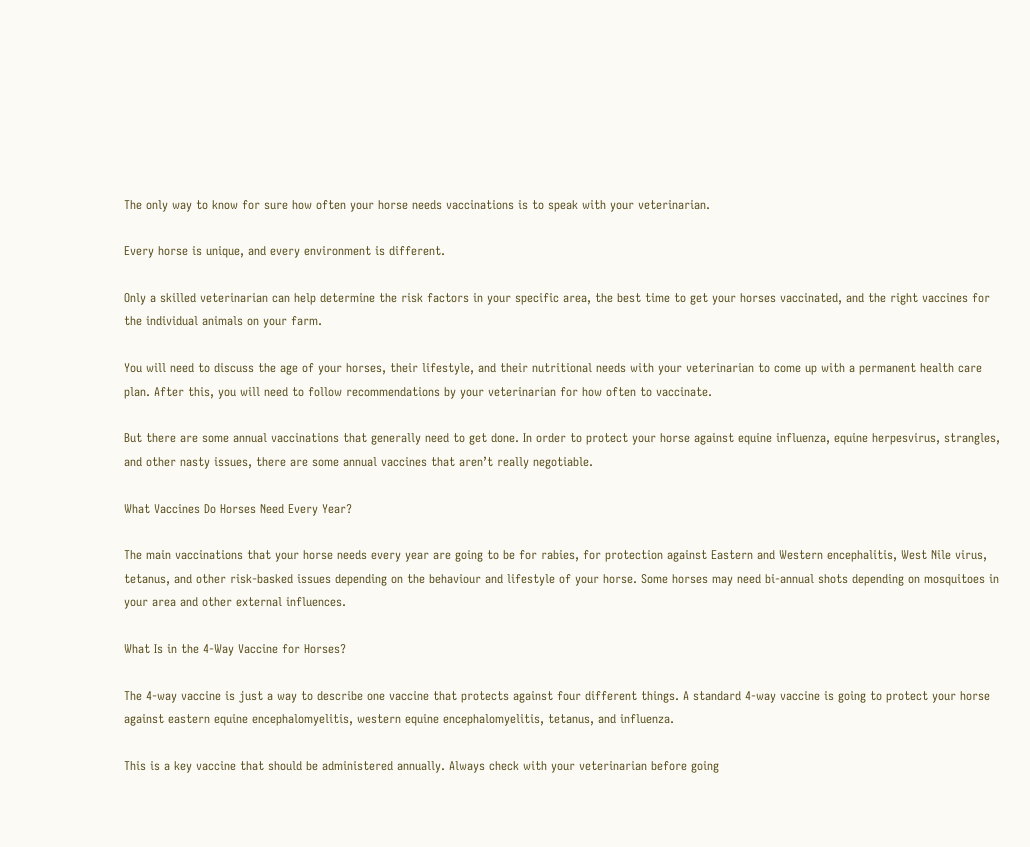The only way to know for sure how often your horse needs vaccinations is to speak with your veterinarian.

Every horse is unique, and every environment is different.

Only a skilled veterinarian can help determine the risk factors in your specific area, the best time to get your horses vaccinated, and the right vaccines for the individual animals on your farm.

You will need to discuss the age of your horses, their lifestyle, and their nutritional needs with your veterinarian to come up with a permanent health care plan. After this, you will need to follow recommendations by your veterinarian for how often to vaccinate.

But there are some annual vaccinations that generally need to get done. In order to protect your horse against equine influenza, equine herpesvirus, strangles, and other nasty issues, there are some annual vaccines that aren’t really negotiable.

What Vaccines Do Horses Need Every Year?

The main vaccinations that your horse needs every year are going to be for rabies, for protection against Eastern and Western encephalitis, West Nile virus, tetanus, and other risk-basked issues depending on the behaviour and lifestyle of your horse. Some horses may need bi-annual shots depending on mosquitoes in your area and other external influences.

What Is in the 4-Way Vaccine for Horses?

The 4-way vaccine is just a way to describe one vaccine that protects against four different things. A standard 4-way vaccine is going to protect your horse against eastern equine encephalomyelitis, western equine encephalomyelitis, tetanus, and influenza.

This is a key vaccine that should be administered annually. Always check with your veterinarian before going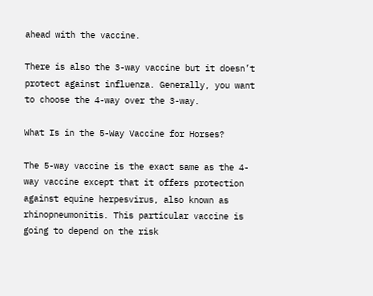ahead with the vaccine.

There is also the 3-way vaccine but it doesn’t protect against influenza. Generally, you want to choose the 4-way over the 3-way.

What Is in the 5-Way Vaccine for Horses?

The 5-way vaccine is the exact same as the 4-way vaccine except that it offers protection against equine herpesvirus, also known as rhinopneumonitis. This particular vaccine is going to depend on the risk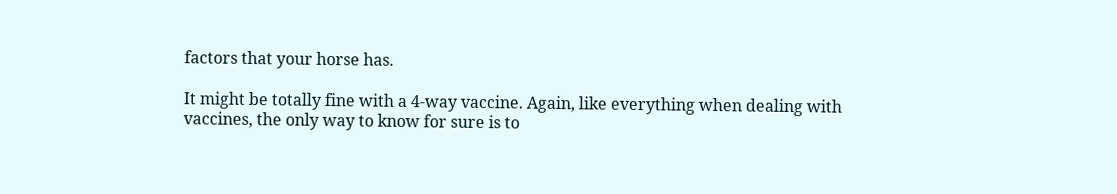factors that your horse has.

It might be totally fine with a 4-way vaccine. Again, like everything when dealing with vaccines, the only way to know for sure is to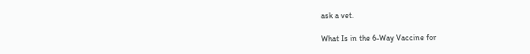ask a vet.

What Is in the 6-Way Vaccine for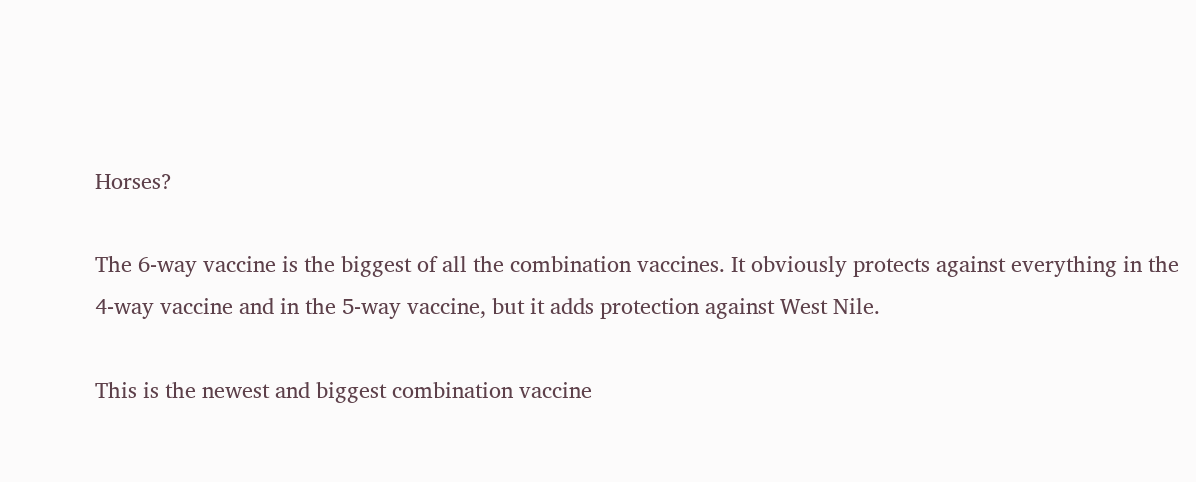Horses?

The 6-way vaccine is the biggest of all the combination vaccines. It obviously protects against everything in the 4-way vaccine and in the 5-way vaccine, but it adds protection against West Nile.

This is the newest and biggest combination vaccine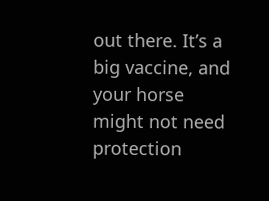out there. It’s a big vaccine, and your horse might not need protection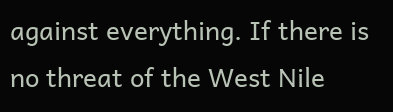against everything. If there is no threat of the West Nile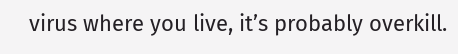virus where you live, it’s probably overkill.